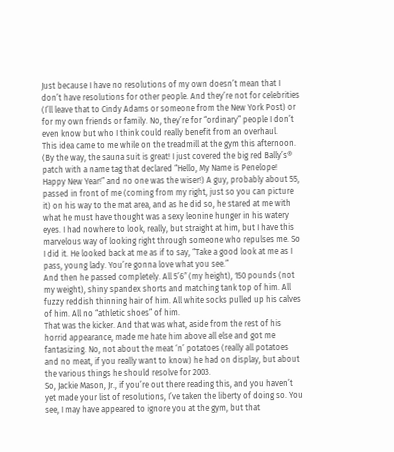Just because I have no resolutions of my own doesn’t mean that I don’t have resolutions for other people. And they’re not for celebrities (I’ll leave that to Cindy Adams or someone from the New York Post) or for my own friends or family. No, they’re for “ordinary” people I don’t even know but who I think could really benefit from an overhaul.
This idea came to me while on the treadmill at the gym this afternoon. (By the way, the sauna suit is great! I just covered the big red Bally’s® patch with a name tag that declared “Hello, My Name is Penelope! Happy New Year!” and no one was the wiser!) A guy, probably about 55, passed in front of me (coming from my right, just so you can picture it) on his way to the mat area, and as he did so, he stared at me with what he must have thought was a sexy leonine hunger in his watery eyes. I had nowhere to look, really, but straight at him, but I have this marvelous way of looking right through someone who repulses me. So I did it. He looked back at me as if to say, “Take a good look at me as I pass, young lady. You’re gonna love what you see.”
And then he passed completely. All 5’6″ (my height), 150 pounds (not my weight), shiny spandex shorts and matching tank top of him. All fuzzy reddish thinning hair of him. All white socks pulled up his calves of him. All no “athletic shoes” of him.
That was the kicker. And that was what, aside from the rest of his horrid appearance, made me hate him above all else and got me fantasizing. No, not about the meat ‘n’ potatoes (really all potatoes and no meat, if you really want to know) he had on display, but about the various things he should resolve for 2003.
So, Jackie Mason, Jr., if you’re out there reading this, and you haven’t yet made your list of resolutions, I’ve taken the liberty of doing so. You see, I may have appeared to ignore you at the gym, but that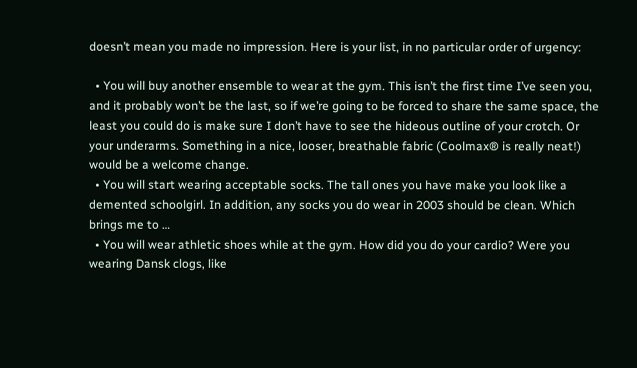doesn’t mean you made no impression. Here is your list, in no particular order of urgency:

  • You will buy another ensemble to wear at the gym. This isn’t the first time I’ve seen you, and it probably won’t be the last, so if we’re going to be forced to share the same space, the least you could do is make sure I don’t have to see the hideous outline of your crotch. Or your underarms. Something in a nice, looser, breathable fabric (Coolmax® is really neat!) would be a welcome change.
  • You will start wearing acceptable socks. The tall ones you have make you look like a demented schoolgirl. In addition, any socks you do wear in 2003 should be clean. Which brings me to …
  • You will wear athletic shoes while at the gym. How did you do your cardio? Were you wearing Dansk clogs, like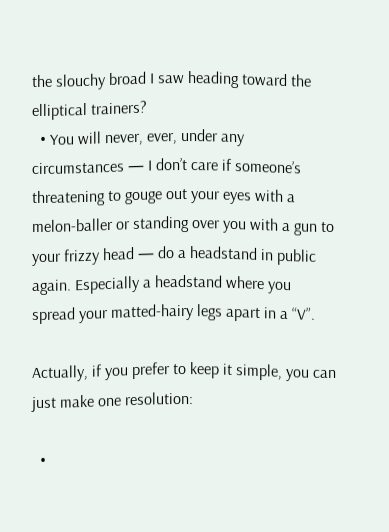the slouchy broad I saw heading toward the elliptical trainers?
  • You will never, ever, under any circumstances — I don’t care if someone’s threatening to gouge out your eyes with a melon-baller or standing over you with a gun to your frizzy head — do a headstand in public again. Especially a headstand where you spread your matted-hairy legs apart in a “V”.

Actually, if you prefer to keep it simple, you can just make one resolution:

  •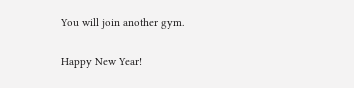You will join another gym.

Happy New Year!